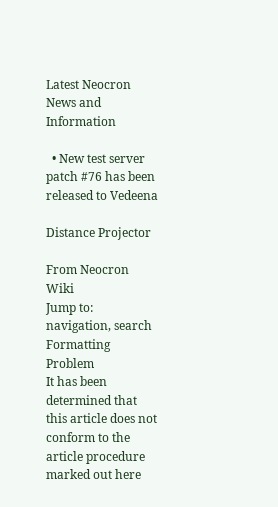Latest Neocron News and Information

  • New test server patch #76 has been released to Vedeena

Distance Projector

From Neocron Wiki
Jump to: navigation, search
Formatting Problem
It has been determined that this article does not conform to the article procedure marked out here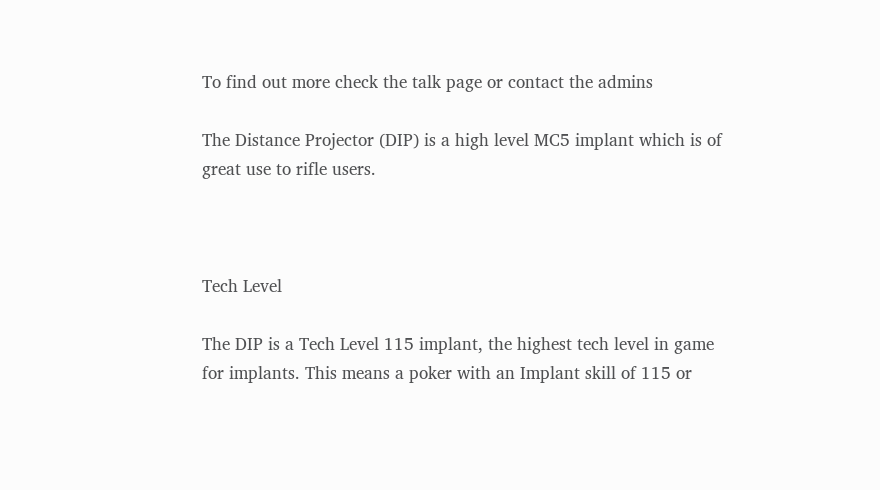To find out more check the talk page or contact the admins

The Distance Projector (DIP) is a high level MC5 implant which is of great use to rifle users.



Tech Level

The DIP is a Tech Level 115 implant, the highest tech level in game for implants. This means a poker with an Implant skill of 115 or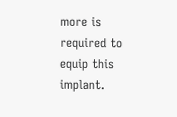more is required to equip this implant.